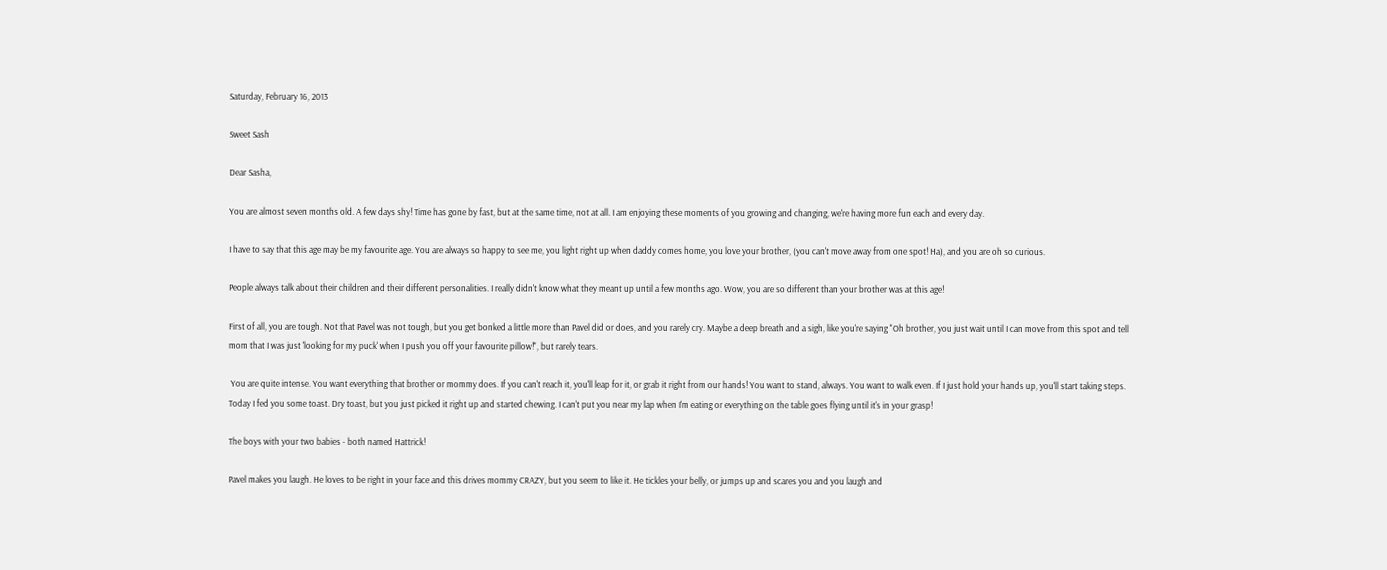Saturday, February 16, 2013

Sweet Sash

Dear Sasha,

You are almost seven months old. A few days shy! Time has gone by fast, but at the same time, not at all. I am enjoying these moments of you growing and changing, we're having more fun each and every day.

I have to say that this age may be my favourite age. You are always so happy to see me, you light right up when daddy comes home, you love your brother, (you can't move away from one spot! Ha), and you are oh so curious.

People always talk about their children and their different personalities. I really didn't know what they meant up until a few months ago. Wow, you are so different than your brother was at this age!

First of all, you are tough. Not that Pavel was not tough, but you get bonked a little more than Pavel did or does, and you rarely cry. Maybe a deep breath and a sigh, like you're saying "Oh brother, you just wait until I can move from this spot and tell mom that I was just 'looking for my puck' when I push you off your favourite pillow!", but rarely tears.

 You are quite intense. You want everything that brother or mommy does. If you can't reach it, you'll leap for it, or grab it right from our hands! You want to stand, always. You want to walk even. If I just hold your hands up, you'll start taking steps. Today I fed you some toast. Dry toast, but you just picked it right up and started chewing. I can't put you near my lap when I'm eating or everything on the table goes flying until it's in your grasp!

The boys with your two babies - both named Hattrick!

Pavel makes you laugh. He loves to be right in your face and this drives mommy CRAZY, but you seem to like it. He tickles your belly, or jumps up and scares you and you laugh and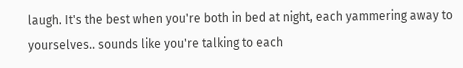laugh. It's the best when you're both in bed at night, each yammering away to yourselves.. sounds like you're talking to each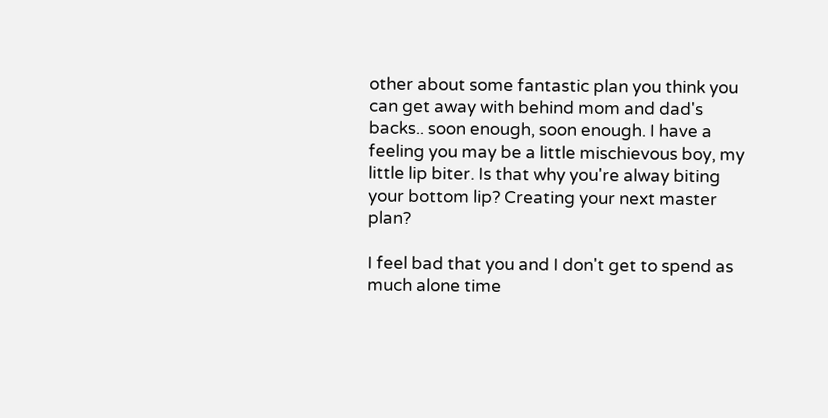other about some fantastic plan you think you can get away with behind mom and dad's backs.. soon enough, soon enough. I have a feeling you may be a little mischievous boy, my little lip biter. Is that why you're alway biting your bottom lip? Creating your next master plan?

I feel bad that you and I don't get to spend as much alone time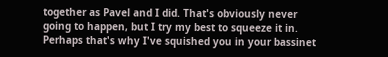together as Pavel and I did. That's obviously never going to happen, but I try my best to squeeze it in. Perhaps that's why I've squished you in your bassinet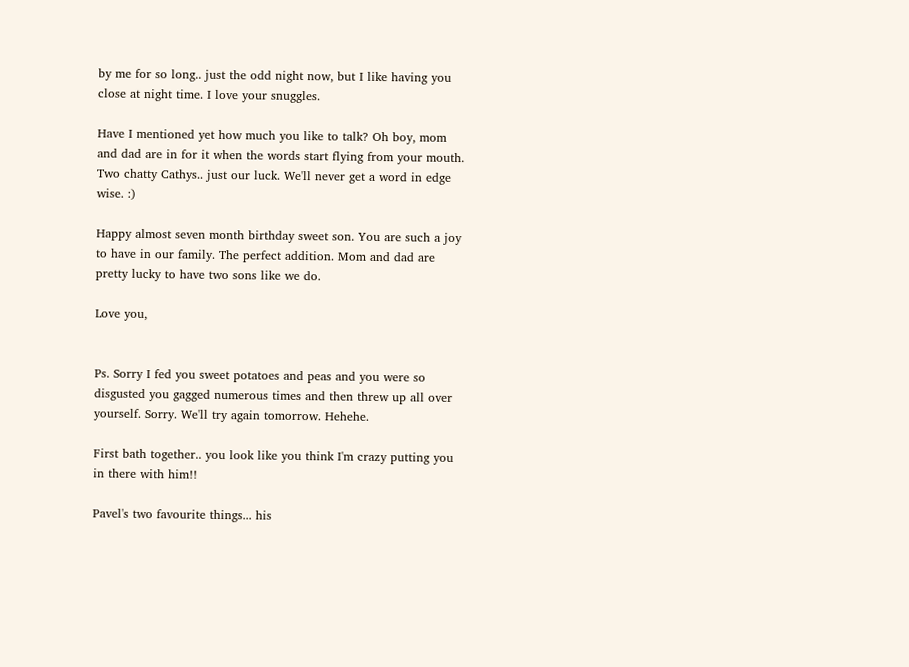by me for so long.. just the odd night now, but I like having you close at night time. I love your snuggles.

Have I mentioned yet how much you like to talk? Oh boy, mom and dad are in for it when the words start flying from your mouth. Two chatty Cathys.. just our luck. We'll never get a word in edge wise. :)

Happy almost seven month birthday sweet son. You are such a joy to have in our family. The perfect addition. Mom and dad are pretty lucky to have two sons like we do.

Love you,


Ps. Sorry I fed you sweet potatoes and peas and you were so disgusted you gagged numerous times and then threw up all over yourself. Sorry. We'll try again tomorrow. Hehehe.

First bath together.. you look like you think I'm crazy putting you in there with him!!

Pavel's two favourite things... his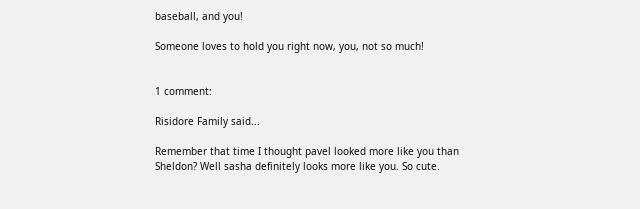baseball, and you!

Someone loves to hold you right now, you, not so much!


1 comment:

Risidore Family said...

Remember that time I thought pavel looked more like you than Sheldon? Well sasha definitely looks more like you. So cute.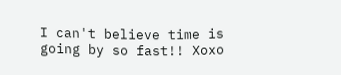I can't believe time is going by so fast!! Xoxo